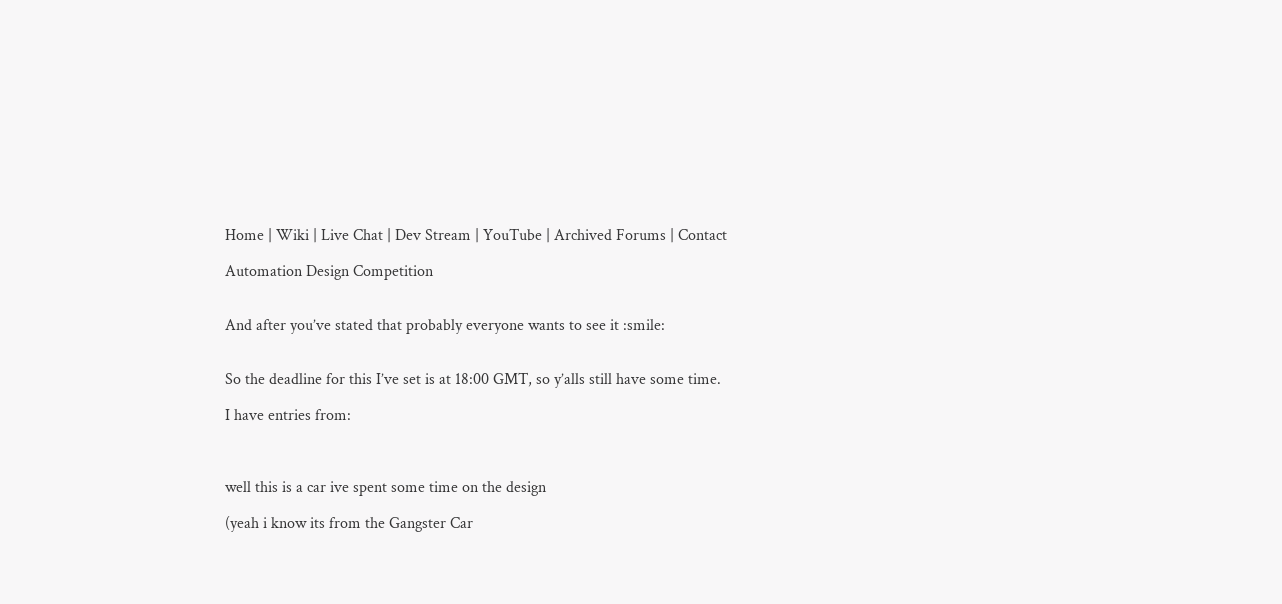Home | Wiki | Live Chat | Dev Stream | YouTube | Archived Forums | Contact

Automation Design Competition


And after you’ve stated that probably everyone wants to see it :smile:


So the deadline for this I’ve set is at 18:00 GMT, so y’alls still have some time.

I have entries from:



well this is a car ive spent some time on the design

(yeah i know its from the Gangster Car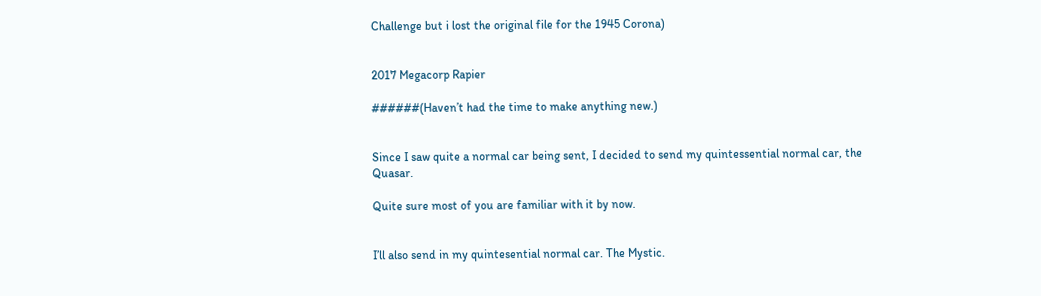Challenge but i lost the original file for the 1945 Corona)


2017 Megacorp Rapier

######(Haven’t had the time to make anything new.)


Since I saw quite a normal car being sent, I decided to send my quintessential normal car, the Quasar.

Quite sure most of you are familiar with it by now.


I’ll also send in my quintesential normal car. The Mystic.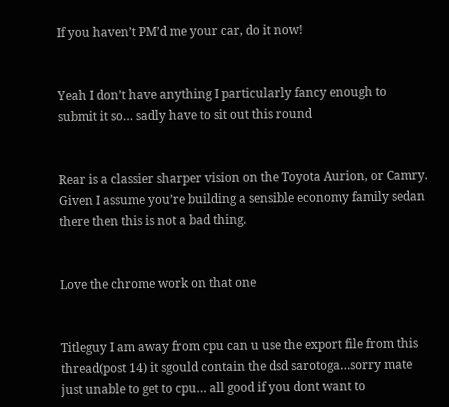If you haven’t PM’d me your car, do it now!


Yeah I don’t have anything I particularly fancy enough to submit it so… sadly have to sit out this round


Rear is a classier sharper vision on the Toyota Aurion, or Camry. Given I assume you’re building a sensible economy family sedan there then this is not a bad thing.


Love the chrome work on that one


Titleguy I am away from cpu can u use the export file from this thread(post 14) it sgould contain the dsd sarotoga…sorry mate just unable to get to cpu… all good if you dont want to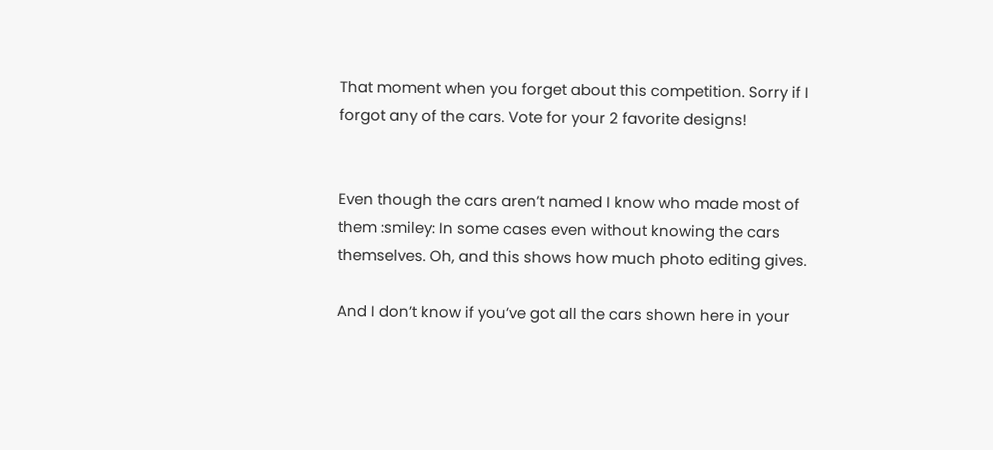That moment when you forget about this competition. Sorry if I forgot any of the cars. Vote for your 2 favorite designs!


Even though the cars aren’t named I know who made most of them :smiley: In some cases even without knowing the cars themselves. Oh, and this shows how much photo editing gives.

And I don’t know if you’ve got all the cars shown here in your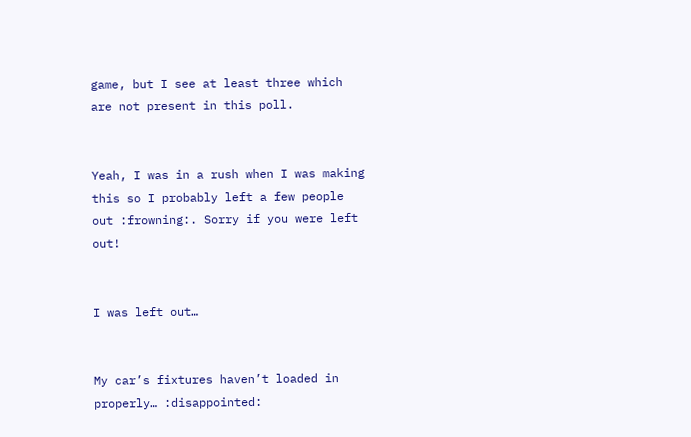game, but I see at least three which are not present in this poll.


Yeah, I was in a rush when I was making this so I probably left a few people out :frowning:. Sorry if you were left out!


I was left out…


My car’s fixtures haven’t loaded in properly… :disappointed: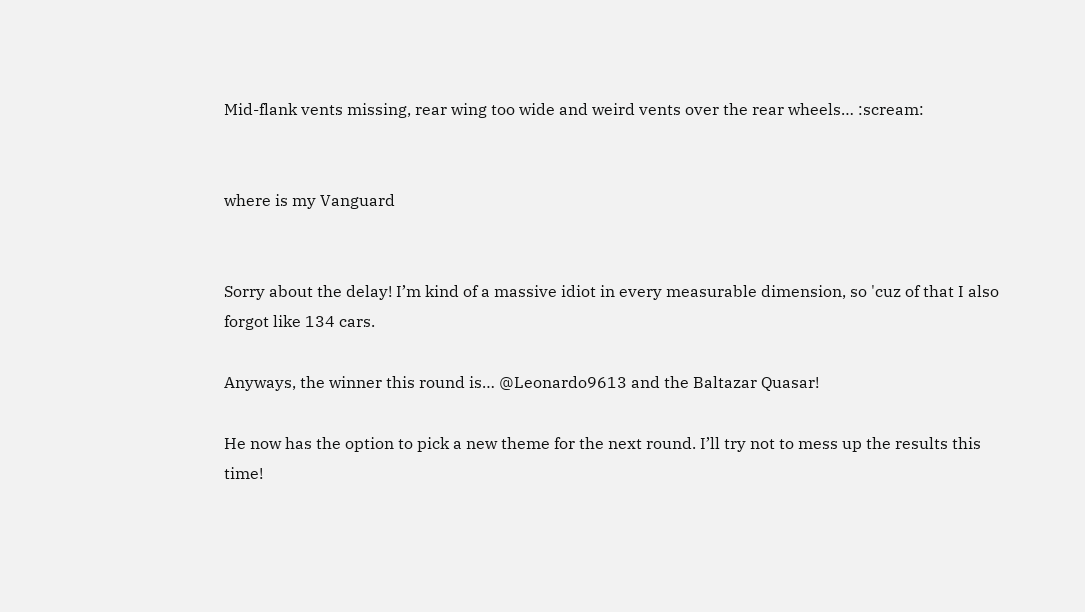Mid-flank vents missing, rear wing too wide and weird vents over the rear wheels… :scream:


where is my Vanguard


Sorry about the delay! I’m kind of a massive idiot in every measurable dimension, so 'cuz of that I also forgot like 134 cars.

Anyways, the winner this round is… @Leonardo9613 and the Baltazar Quasar!

He now has the option to pick a new theme for the next round. I’ll try not to mess up the results this time!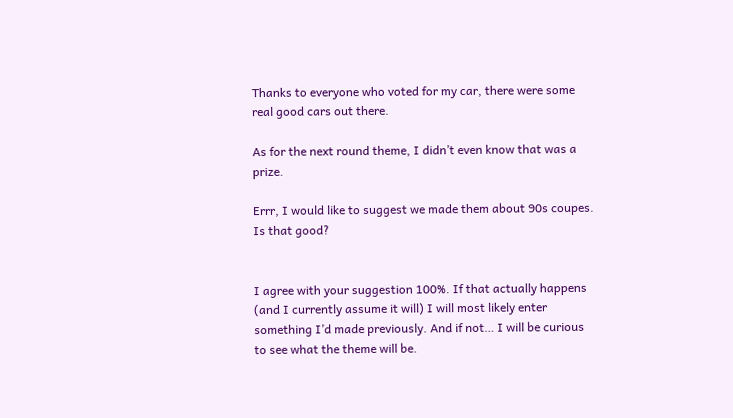Thanks to everyone who voted for my car, there were some real good cars out there.

As for the next round theme, I didn’t even know that was a prize.

Errr, I would like to suggest we made them about 90s coupes. Is that good?


I agree with your suggestion 100%. If that actually happens (and I currently assume it will) I will most likely enter something I’d made previously. And if not… I will be curious to see what the theme will be.